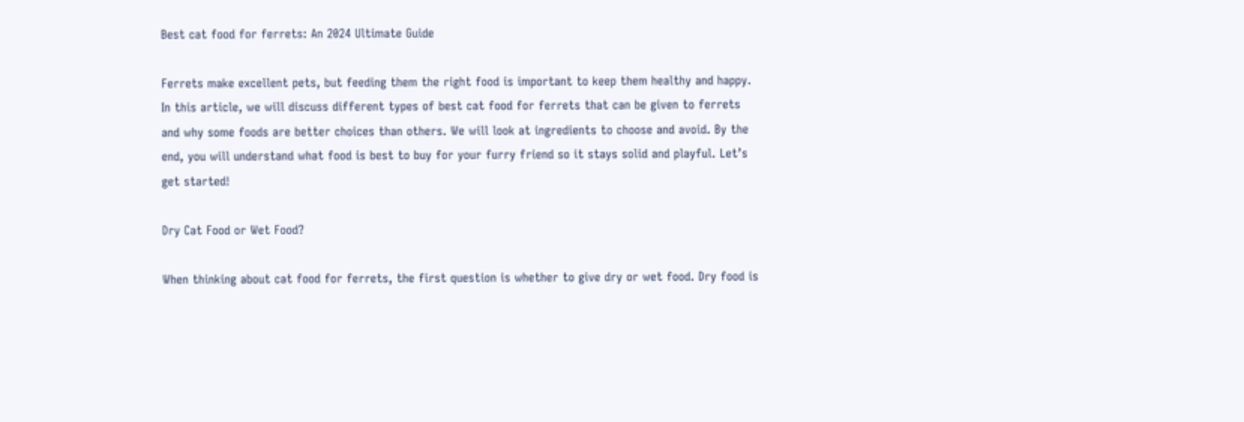Best cat food for ferrets: An 2024 Ultimate Guide

Ferrets make excellent pets, but feeding them the right food is important to keep them healthy and happy. In this article, we will discuss different types of best cat food for ferrets that can be given to ferrets and why some foods are better choices than others. We will look at ingredients to choose and avoid. By the end, you will understand what food is best to buy for your furry friend so it stays solid and playful. Let’s get started!

Dry Cat Food or Wet Food?

When thinking about cat food for ferrets, the first question is whether to give dry or wet food. Dry food is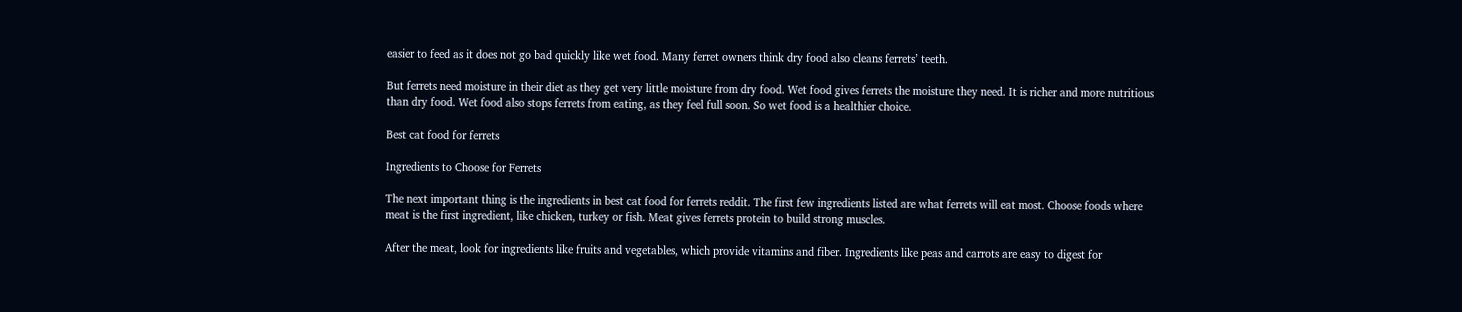easier to feed as it does not go bad quickly like wet food. Many ferret owners think dry food also cleans ferrets’ teeth.

But ferrets need moisture in their diet as they get very little moisture from dry food. Wet food gives ferrets the moisture they need. It is richer and more nutritious than dry food. Wet food also stops ferrets from eating, as they feel full soon. So wet food is a healthier choice.

Best cat food for ferrets

Ingredients to Choose for Ferrets

The next important thing is the ingredients in best cat food for ferrets reddit. The first few ingredients listed are what ferrets will eat most. Choose foods where meat is the first ingredient, like chicken, turkey or fish. Meat gives ferrets protein to build strong muscles.

After the meat, look for ingredients like fruits and vegetables, which provide vitamins and fiber. Ingredients like peas and carrots are easy to digest for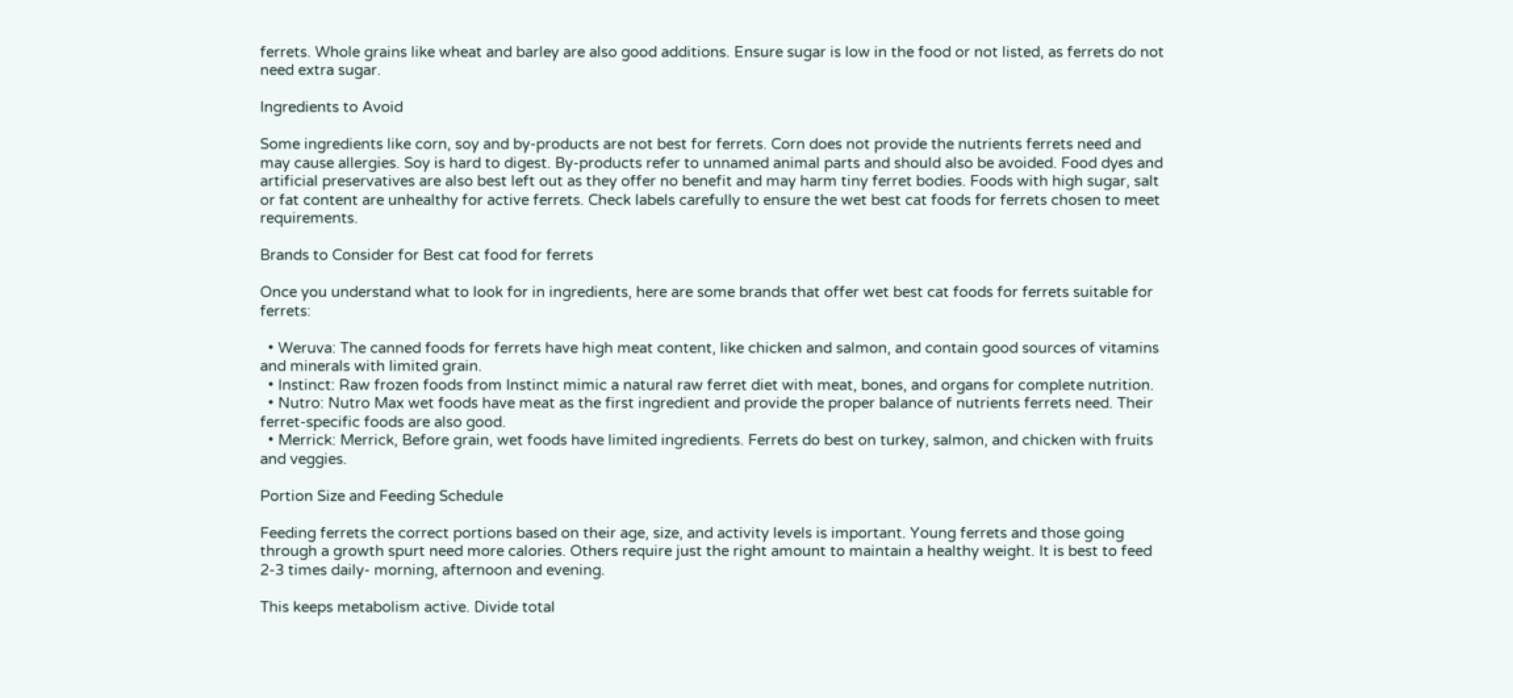ferrets. Whole grains like wheat and barley are also good additions. Ensure sugar is low in the food or not listed, as ferrets do not need extra sugar.

Ingredients to Avoid

Some ingredients like corn, soy and by-products are not best for ferrets. Corn does not provide the nutrients ferrets need and may cause allergies. Soy is hard to digest. By-products refer to unnamed animal parts and should also be avoided. Food dyes and artificial preservatives are also best left out as they offer no benefit and may harm tiny ferret bodies. Foods with high sugar, salt or fat content are unhealthy for active ferrets. Check labels carefully to ensure the wet best cat foods for ferrets chosen to meet requirements.

Brands to Consider for Best cat food for ferrets

Once you understand what to look for in ingredients, here are some brands that offer wet best cat foods for ferrets suitable for ferrets:

  • Weruva: The canned foods for ferrets have high meat content, like chicken and salmon, and contain good sources of vitamins and minerals with limited grain.
  • Instinct: Raw frozen foods from Instinct mimic a natural raw ferret diet with meat, bones, and organs for complete nutrition.
  • Nutro: Nutro Max wet foods have meat as the first ingredient and provide the proper balance of nutrients ferrets need. Their ferret-specific foods are also good.
  • Merrick: Merrick, Before grain, wet foods have limited ingredients. Ferrets do best on turkey, salmon, and chicken with fruits and veggies.

Portion Size and Feeding Schedule

Feeding ferrets the correct portions based on their age, size, and activity levels is important. Young ferrets and those going through a growth spurt need more calories. Others require just the right amount to maintain a healthy weight. It is best to feed 2-3 times daily- morning, afternoon and evening.

This keeps metabolism active. Divide total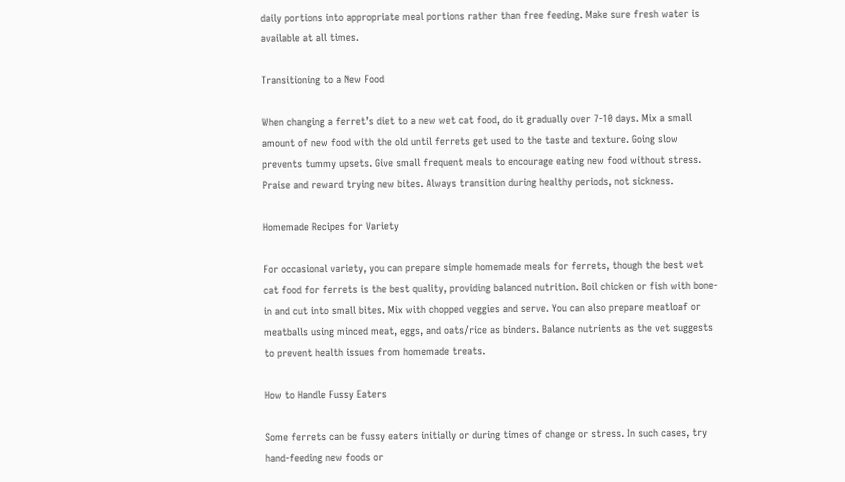daily portions into appropriate meal portions rather than free feeding. Make sure fresh water is available at all times.

Transitioning to a New Food

When changing a ferret’s diet to a new wet cat food, do it gradually over 7-10 days. Mix a small amount of new food with the old until ferrets get used to the taste and texture. Going slow prevents tummy upsets. Give small frequent meals to encourage eating new food without stress. Praise and reward trying new bites. Always transition during healthy periods, not sickness.

Homemade Recipes for Variety

For occasional variety, you can prepare simple homemade meals for ferrets, though the best wet cat food for ferrets is the best quality, providing balanced nutrition. Boil chicken or fish with bone-in and cut into small bites. Mix with chopped veggies and serve. You can also prepare meatloaf or meatballs using minced meat, eggs, and oats/rice as binders. Balance nutrients as the vet suggests to prevent health issues from homemade treats.

How to Handle Fussy Eaters

Some ferrets can be fussy eaters initially or during times of change or stress. In such cases, try hand-feeding new foods or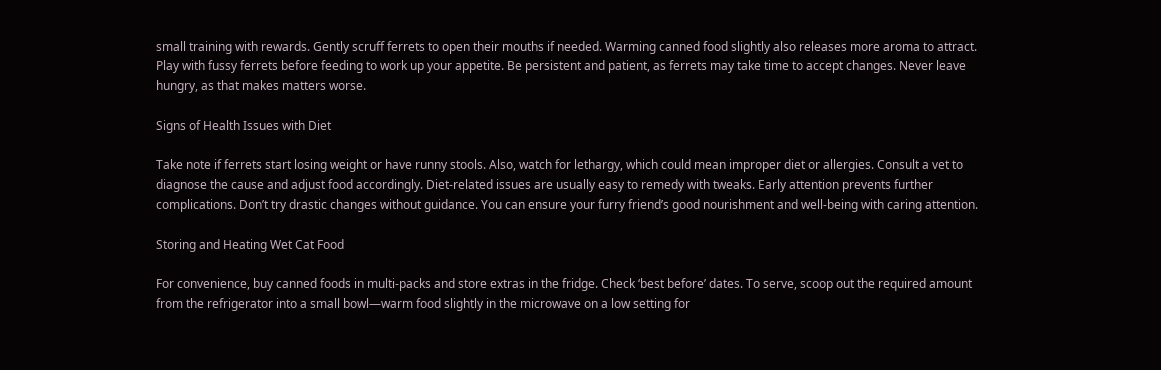small training with rewards. Gently scruff ferrets to open their mouths if needed. Warming canned food slightly also releases more aroma to attract. Play with fussy ferrets before feeding to work up your appetite. Be persistent and patient, as ferrets may take time to accept changes. Never leave hungry, as that makes matters worse.

Signs of Health Issues with Diet

Take note if ferrets start losing weight or have runny stools. Also, watch for lethargy, which could mean improper diet or allergies. Consult a vet to diagnose the cause and adjust food accordingly. Diet-related issues are usually easy to remedy with tweaks. Early attention prevents further complications. Don’t try drastic changes without guidance. You can ensure your furry friend’s good nourishment and well-being with caring attention.

Storing and Heating Wet Cat Food

For convenience, buy canned foods in multi-packs and store extras in the fridge. Check ‘best before’ dates. To serve, scoop out the required amount from the refrigerator into a small bowl—warm food slightly in the microwave on a low setting for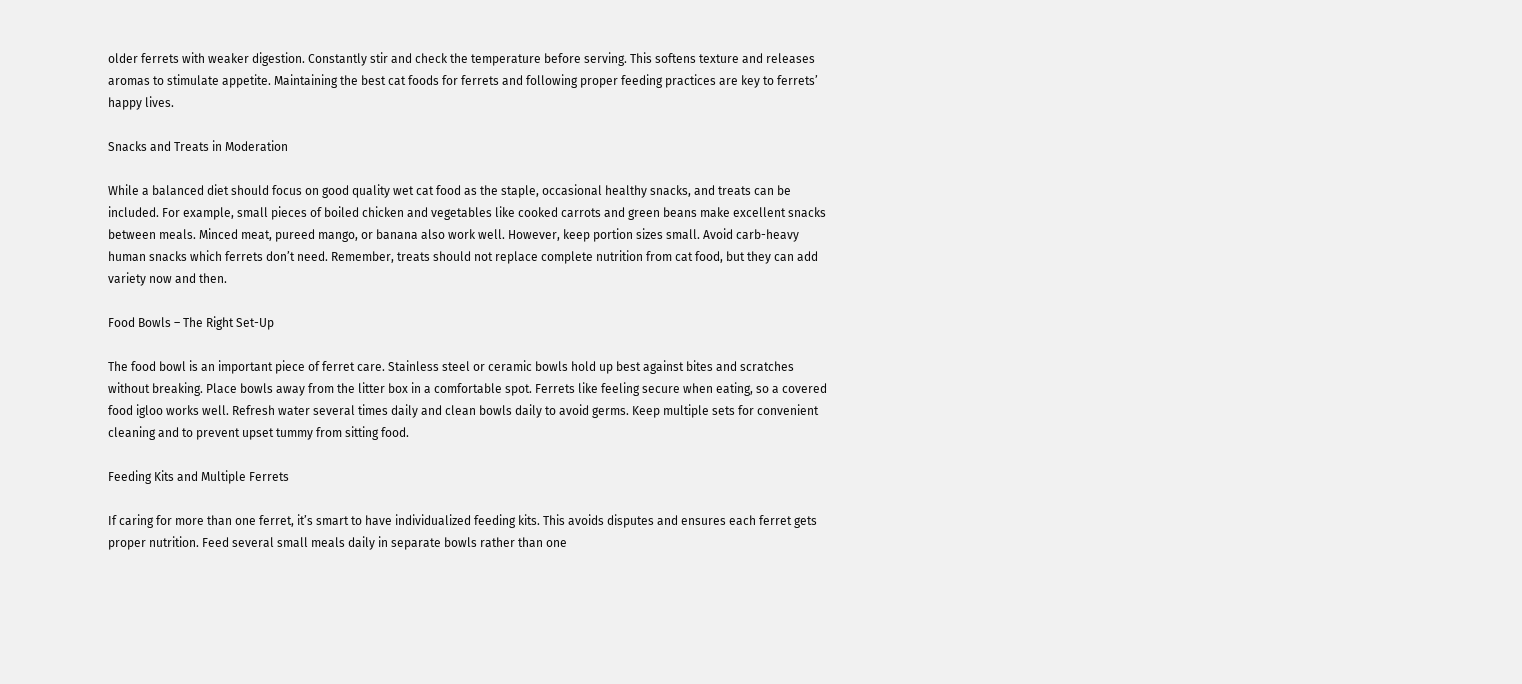older ferrets with weaker digestion. Constantly stir and check the temperature before serving. This softens texture and releases aromas to stimulate appetite. Maintaining the best cat foods for ferrets and following proper feeding practices are key to ferrets’ happy lives.

Snacks and Treats in Moderation

While a balanced diet should focus on good quality wet cat food as the staple, occasional healthy snacks, and treats can be included. For example, small pieces of boiled chicken and vegetables like cooked carrots and green beans make excellent snacks between meals. Minced meat, pureed mango, or banana also work well. However, keep portion sizes small. Avoid carb-heavy human snacks which ferrets don’t need. Remember, treats should not replace complete nutrition from cat food, but they can add variety now and then.

Food Bowls – The Right Set-Up

The food bowl is an important piece of ferret care. Stainless steel or ceramic bowls hold up best against bites and scratches without breaking. Place bowls away from the litter box in a comfortable spot. Ferrets like feeling secure when eating, so a covered food igloo works well. Refresh water several times daily and clean bowls daily to avoid germs. Keep multiple sets for convenient cleaning and to prevent upset tummy from sitting food.

Feeding Kits and Multiple Ferrets

If caring for more than one ferret, it’s smart to have individualized feeding kits. This avoids disputes and ensures each ferret gets proper nutrition. Feed several small meals daily in separate bowls rather than one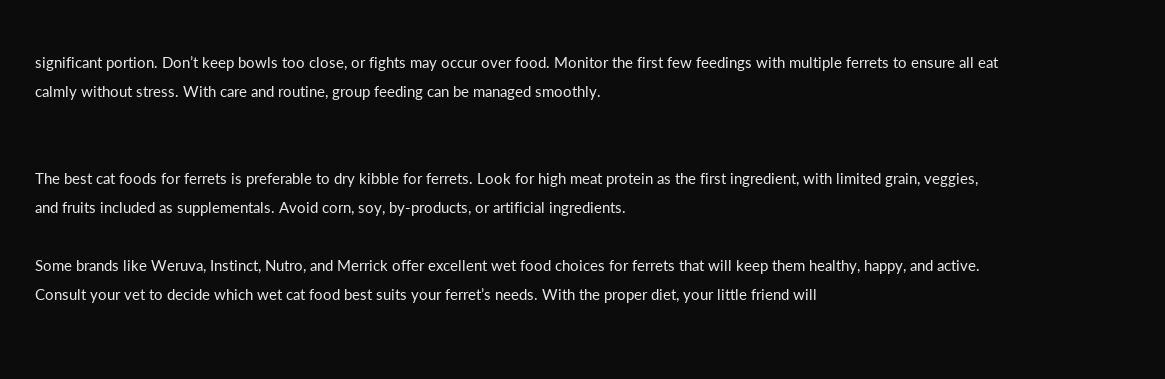significant portion. Don’t keep bowls too close, or fights may occur over food. Monitor the first few feedings with multiple ferrets to ensure all eat calmly without stress. With care and routine, group feeding can be managed smoothly.


The best cat foods for ferrets is preferable to dry kibble for ferrets. Look for high meat protein as the first ingredient, with limited grain, veggies, and fruits included as supplementals. Avoid corn, soy, by-products, or artificial ingredients.

Some brands like Weruva, Instinct, Nutro, and Merrick offer excellent wet food choices for ferrets that will keep them healthy, happy, and active. Consult your vet to decide which wet cat food best suits your ferret’s needs. With the proper diet, your little friend will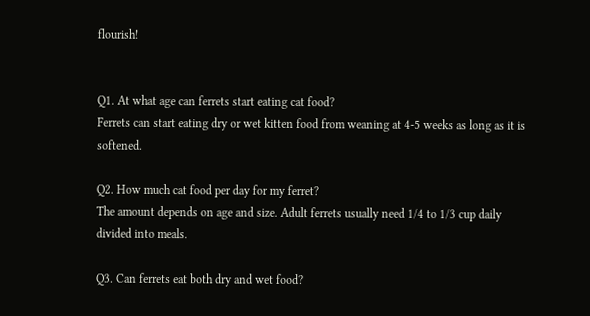flourish!


Q1. At what age can ferrets start eating cat food?
Ferrets can start eating dry or wet kitten food from weaning at 4-5 weeks as long as it is softened.

Q2. How much cat food per day for my ferret?
The amount depends on age and size. Adult ferrets usually need 1/4 to 1/3 cup daily divided into meals.

Q3. Can ferrets eat both dry and wet food?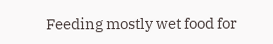Feeding mostly wet food for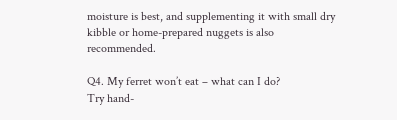moisture is best, and supplementing it with small dry kibble or home-prepared nuggets is also recommended.

Q4. My ferret won’t eat – what can I do?
Try hand-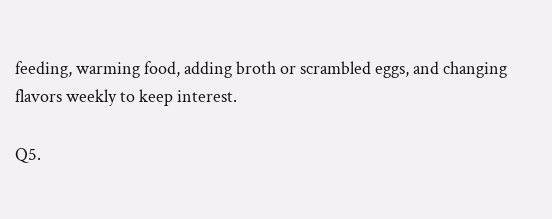feeding, warming food, adding broth or scrambled eggs, and changing flavors weekly to keep interest.

Q5.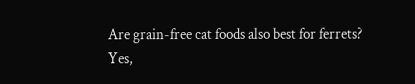Are grain-free cat foods also best for ferrets?
Yes,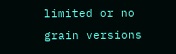limited or no grain versions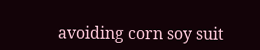avoiding corn soy suit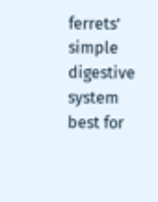ferrets’ simple digestive system best for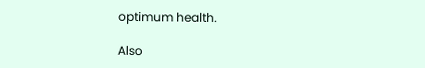optimum health.

Also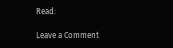Read:

Leave a Comment